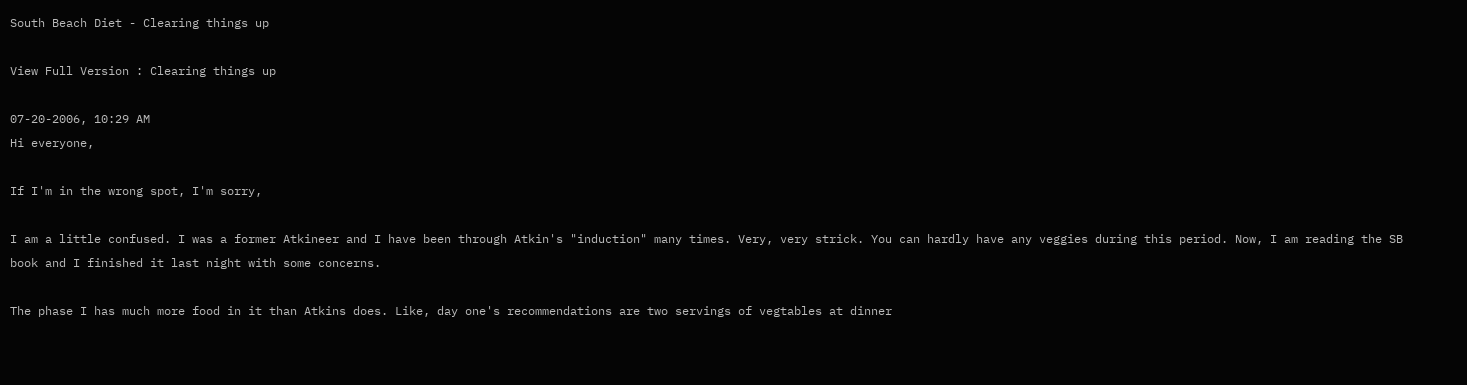South Beach Diet - Clearing things up

View Full Version : Clearing things up

07-20-2006, 10:29 AM
Hi everyone,

If I'm in the wrong spot, I'm sorry,

I am a little confused. I was a former Atkineer and I have been through Atkin's "induction" many times. Very, very strick. You can hardly have any veggies during this period. Now, I am reading the SB book and I finished it last night with some concerns.

The phase I has much more food in it than Atkins does. Like, day one's recommendations are two servings of vegtables at dinner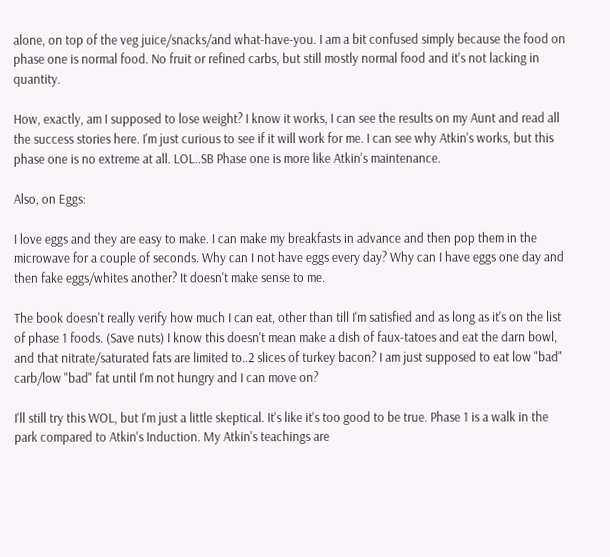alone, on top of the veg juice/snacks/and what-have-you. I am a bit confused simply because the food on phase one is normal food. No fruit or refined carbs, but still mostly normal food and it's not lacking in quantity.

How, exactly, am I supposed to lose weight? I know it works, I can see the results on my Aunt and read all the success stories here. I'm just curious to see if it will work for me. I can see why Atkin's works, but this phase one is no extreme at all. LOL..SB Phase one is more like Atkin's maintenance.

Also, on Eggs:

I love eggs and they are easy to make. I can make my breakfasts in advance and then pop them in the microwave for a couple of seconds. Why can I not have eggs every day? Why can I have eggs one day and then fake eggs/whites another? It doesn't make sense to me.

The book doesn't really verify how much I can eat, other than till I'm satisfied and as long as it's on the list of phase 1 foods. (Save nuts) I know this doesn't mean make a dish of faux-tatoes and eat the darn bowl, and that nitrate/saturated fats are limited to..2 slices of turkey bacon? I am just supposed to eat low "bad" carb/low "bad" fat until I'm not hungry and I can move on?

I'll still try this WOL, but I'm just a little skeptical. It's like it's too good to be true. Phase 1 is a walk in the park compared to Atkin's Induction. My Atkin's teachings are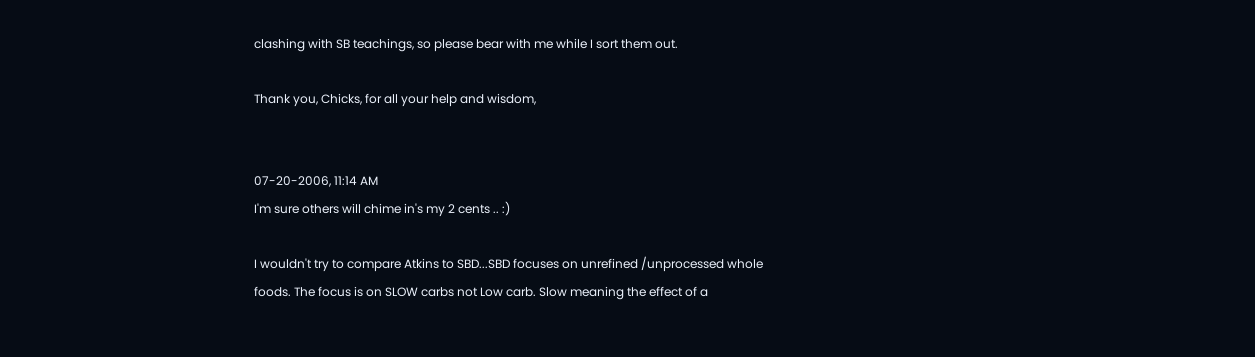clashing with SB teachings, so please bear with me while I sort them out.

Thank you, Chicks, for all your help and wisdom,


07-20-2006, 11:14 AM
I'm sure others will chime in's my 2 cents .. :)

I wouldn't try to compare Atkins to SBD...SBD focuses on unrefined /unprocessed whole foods. The focus is on SLOW carbs not Low carb. Slow meaning the effect of a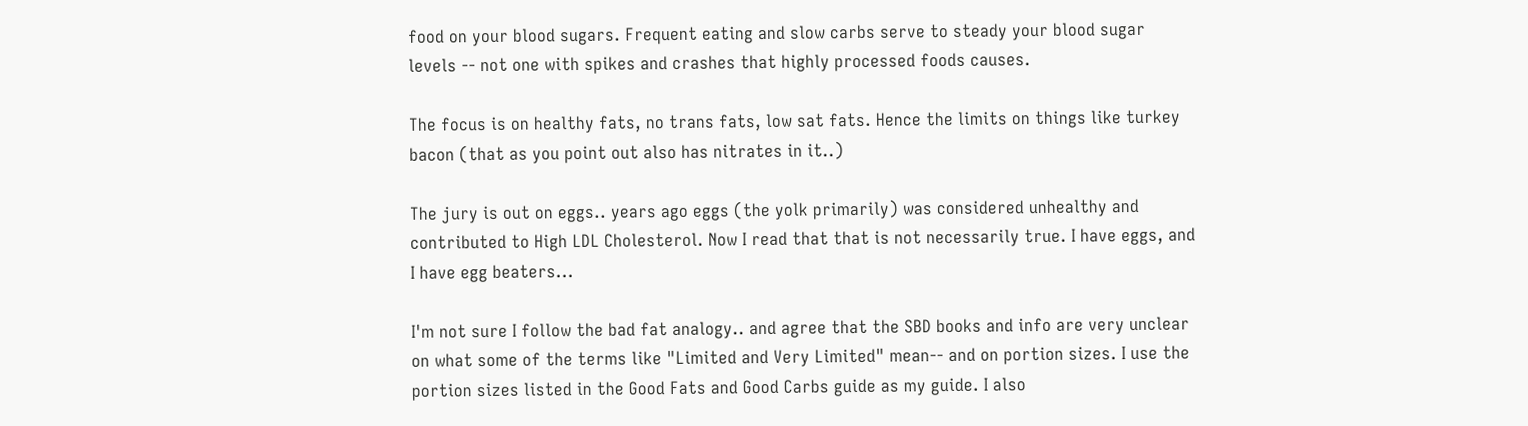food on your blood sugars. Frequent eating and slow carbs serve to steady your blood sugar levels -- not one with spikes and crashes that highly processed foods causes.

The focus is on healthy fats, no trans fats, low sat fats. Hence the limits on things like turkey bacon (that as you point out also has nitrates in it..)

The jury is out on eggs.. years ago eggs (the yolk primarily) was considered unhealthy and contributed to High LDL Cholesterol. Now I read that that is not necessarily true. I have eggs, and I have egg beaters...

I'm not sure I follow the bad fat analogy.. and agree that the SBD books and info are very unclear on what some of the terms like "Limited and Very Limited" mean-- and on portion sizes. I use the portion sizes listed in the Good Fats and Good Carbs guide as my guide. I also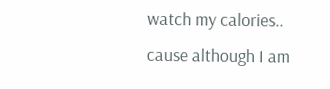watch my calories.. cause although I am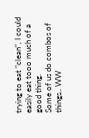trying to eat "clean", I could easily eat tooo much of a good thing.
Some of us do combos of things.. WW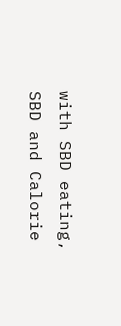with SBD eating, SBD and Calorie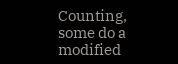Counting, some do a modified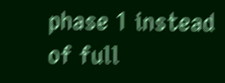phase 1 instead of full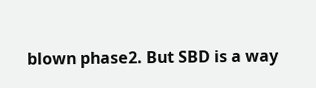blown phase2. But SBD is a way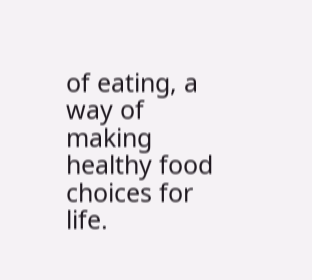of eating, a way of making healthy food choices for life.